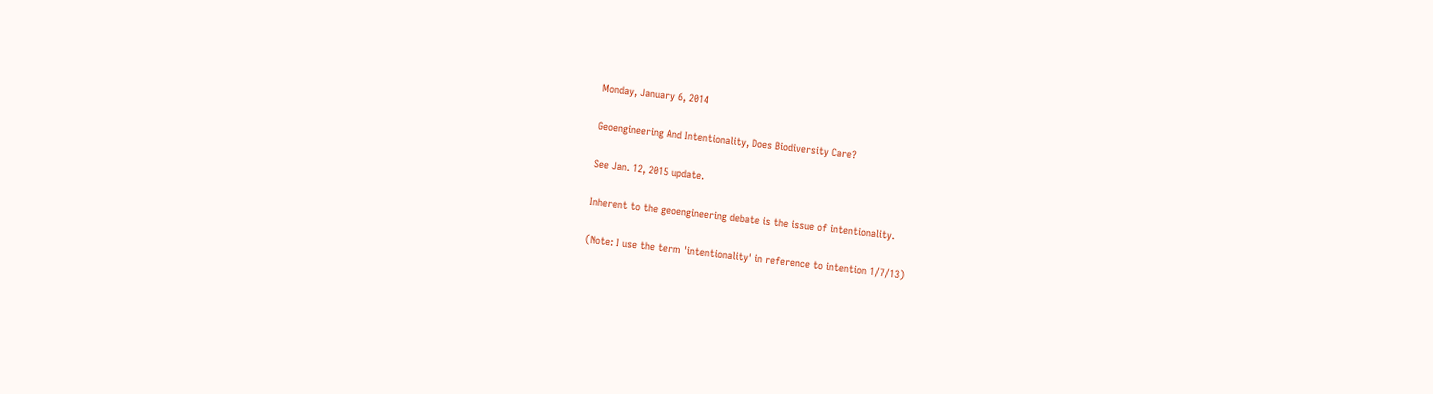Monday, January 6, 2014

Geoengineering And Intentionality, Does Biodiversity Care?

See Jan. 12, 2015 update.

Inherent to the geoengineering debate is the issue of intentionality.

(Note: I use the term 'intentionality' in reference to intention 1/7/13)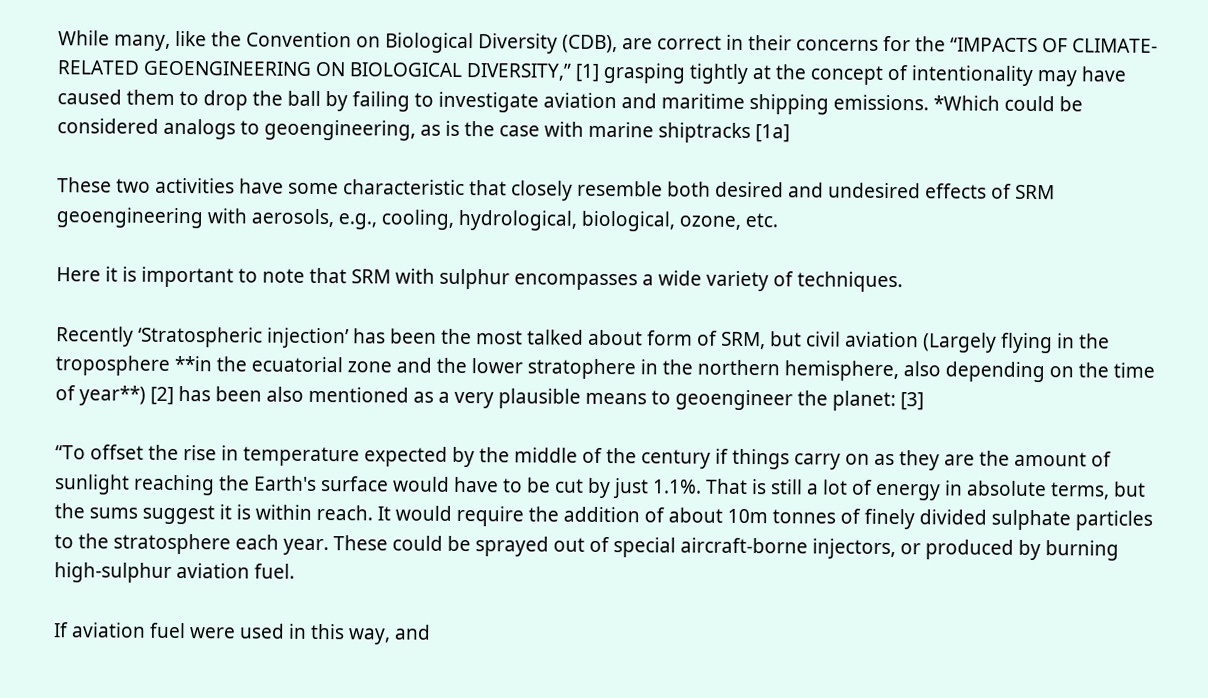While many, like the Convention on Biological Diversity (CDB), are correct in their concerns for the “IMPACTS OF CLIMATE-RELATED GEOENGINEERING ON BIOLOGICAL DIVERSITY,” [1] grasping tightly at the concept of intentionality may have caused them to drop the ball by failing to investigate aviation and maritime shipping emissions. *Which could be considered analogs to geoengineering, as is the case with marine shiptracks [1a]

These two activities have some characteristic that closely resemble both desired and undesired effects of SRM geoengineering with aerosols, e.g., cooling, hydrological, biological, ozone, etc.

Here it is important to note that SRM with sulphur encompasses a wide variety of techniques.

Recently ‘Stratospheric injection’ has been the most talked about form of SRM, but civil aviation (Largely flying in the troposphere **in the ecuatorial zone and the lower stratophere in the northern hemisphere, also depending on the time of year**) [2] has been also mentioned as a very plausible means to geoengineer the planet: [3]

“To offset the rise in temperature expected by the middle of the century if things carry on as they are the amount of sunlight reaching the Earth's surface would have to be cut by just 1.1%. That is still a lot of energy in absolute terms, but the sums suggest it is within reach. It would require the addition of about 10m tonnes of finely divided sulphate particles to the stratosphere each year. These could be sprayed out of special aircraft-borne injectors, or produced by burning high-sulphur aviation fuel.

If aviation fuel were used in this way, and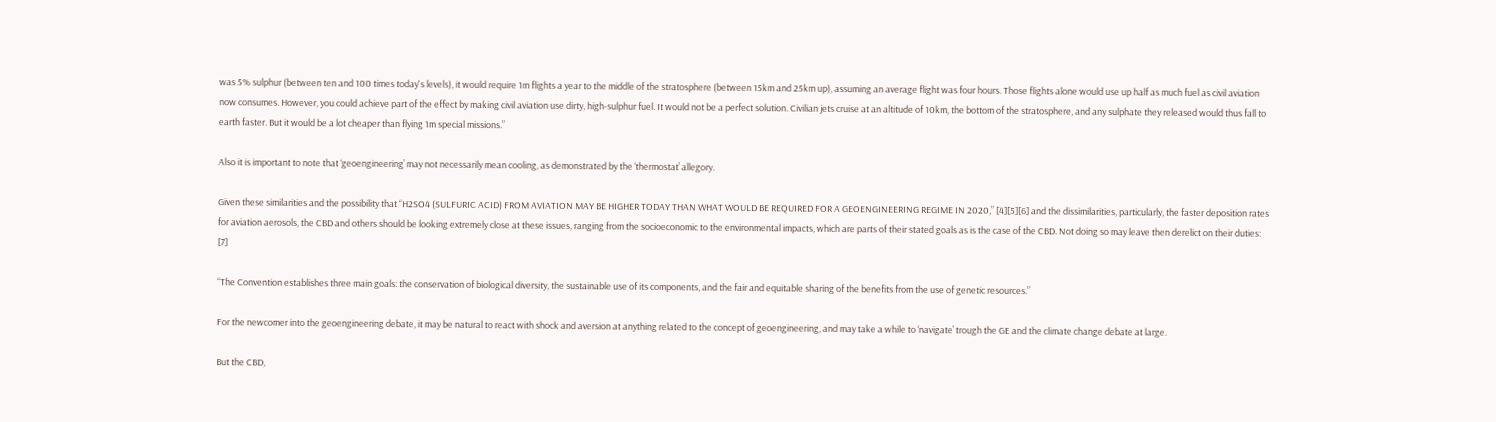was 5% sulphur (between ten and 100 times today's levels), it would require 1m flights a year to the middle of the stratosphere (between 15km and 25km up), assuming an average flight was four hours. Those flights alone would use up half as much fuel as civil aviation now consumes. However, you could achieve part of the effect by making civil aviation use dirty, high-sulphur fuel. It would not be a perfect solution. Civilian jets cruise at an altitude of 10km, the bottom of the stratosphere, and any sulphate they released would thus fall to earth faster. But it would be a lot cheaper than flying 1m special missions.”

Also it is important to note that ‘geoengineering’ may not necessarily mean cooling, as demonstrated by the ‘thermostat’ allegory.

Given these similarities and the possibility that “H2SO4 (SULFURIC ACID) FROM AVIATION MAY BE HIGHER TODAY THAN WHAT WOULD BE REQUIRED FOR A GEOENGINEERING REGIME IN 2020,” [4][5][6] and the dissimilarities, particularly, the faster deposition rates for aviation aerosols, the CBD and others should be looking extremely close at these issues, ranging from the socioeconomic to the environmental impacts, which are parts of their stated goals as is the case of the CBD. Not doing so may leave then derelict on their duties: [7]

“The Convention establishes three main goals: the conservation of biological diversity, the sustainable use of its components, and the fair and equitable sharing of the benefits from the use of genetic resources.”

For the newcomer into the geoengineering debate, it may be natural to react with shock and aversion at anything related to the concept of geoengineering, and may take a while to ‘navigate’ trough the GE and the climate change debate at large.

But the CBD,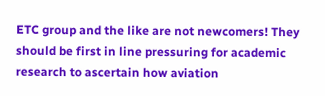ETC group and the like are not newcomers! They should be first in line pressuring for academic research to ascertain how aviation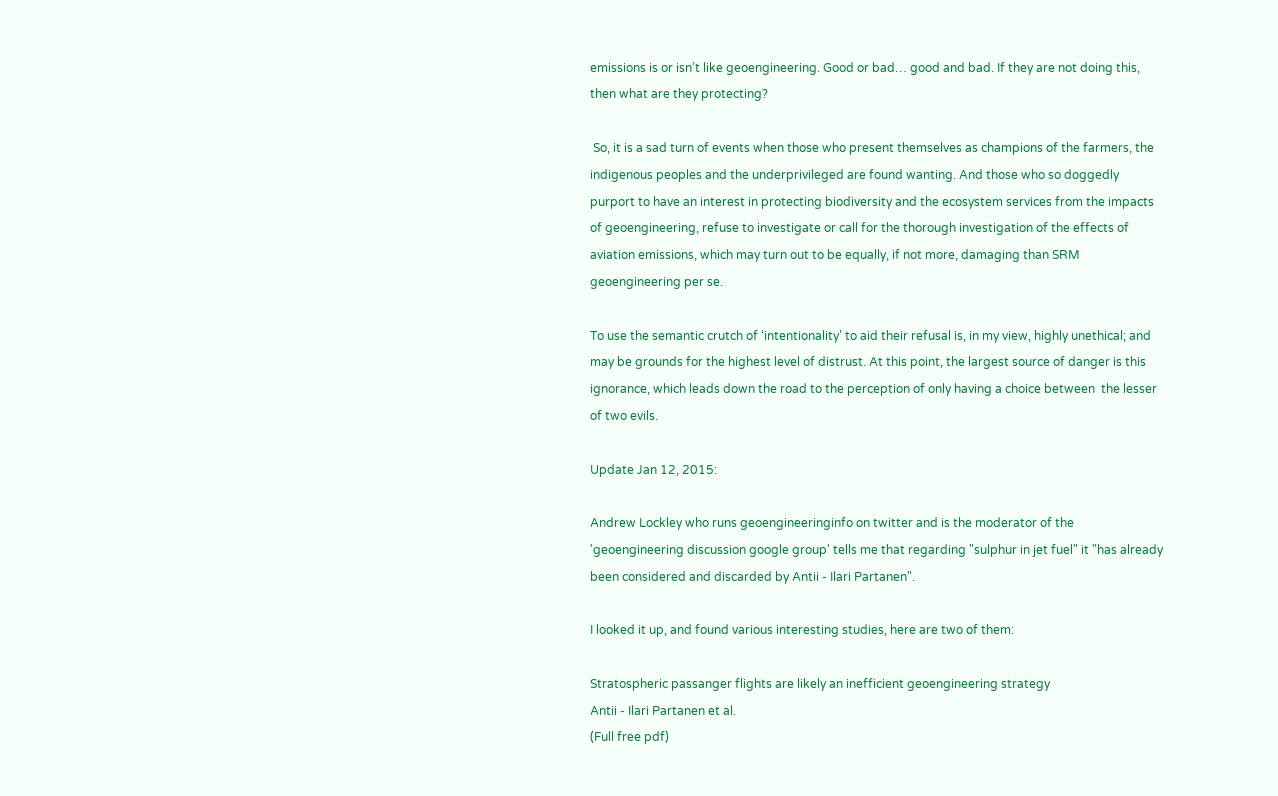emissions is or isn’t like geoengineering. Good or bad… good and bad. If they are not doing this, then what are they protecting?

 So, it is a sad turn of events when those who present themselves as champions of the farmers, the indigenous peoples and the underprivileged are found wanting. And those who so doggedly purport to have an interest in protecting biodiversity and the ecosystem services from the impacts of geoengineering, refuse to investigate or call for the thorough investigation of the effects of aviation emissions, which may turn out to be equally, if not more, damaging than SRM geoengineering per se.

To use the semantic crutch of ‘intentionality’ to aid their refusal is, in my view, highly unethical; and may be grounds for the highest level of distrust. At this point, the largest source of danger is this ignorance, which leads down the road to the perception of only having a choice between  the lesser of two evils.

Update Jan 12, 2015:

Andrew Lockley who runs geoengineeringinfo on twitter and is the moderator of the 'geoengineering discussion google group' tells me that regarding "sulphur in jet fuel" it "has already been considered and discarded by Antii - Ilari Partanen".

I looked it up, and found various interesting studies, here are two of them:

Stratospheric passanger flights are likely an inefficient geoengineering strategy
Antii - Ilari Partanen et al.
(Full free pdf)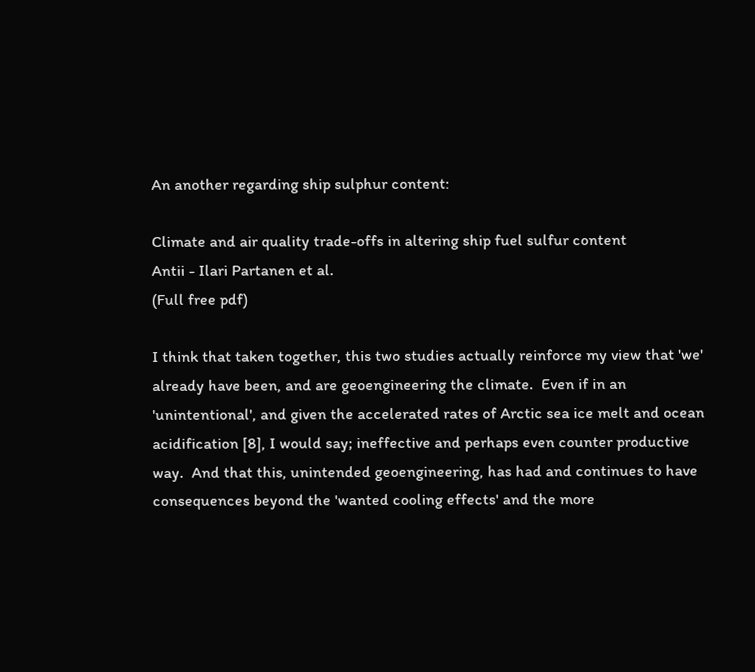An another regarding ship sulphur content:

Climate and air quality trade-offs in altering ship fuel sulfur content
Antii - Ilari Partanen et al.
(Full free pdf)

I think that taken together, this two studies actually reinforce my view that 'we' already have been, and are geoengineering the climate.  Even if in an 'unintentional', and given the accelerated rates of Arctic sea ice melt and ocean acidification [8], I would say; ineffective and perhaps even counter productive way.  And that this, unintended geoengineering, has had and continues to have consequences beyond the 'wanted cooling effects' and the more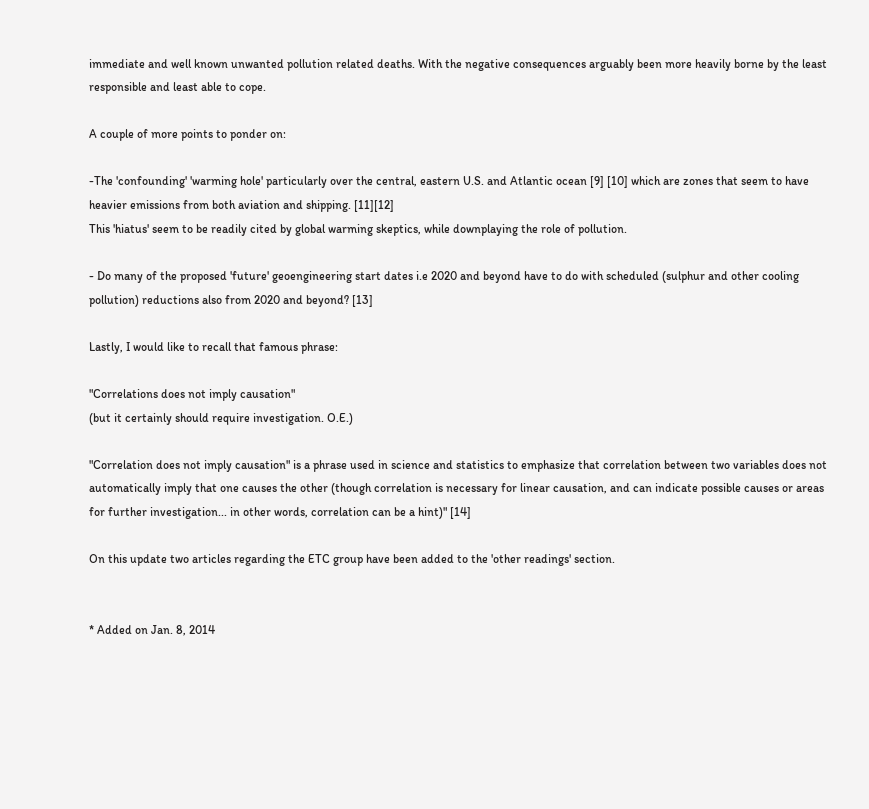immediate and well known unwanted pollution related deaths. With the negative consequences arguably been more heavily borne by the least responsible and least able to cope.

A couple of more points to ponder on:

-The 'confounding' 'warming hole' particularly over the central, eastern U.S. and Atlantic ocean [9] [10] which are zones that seem to have heavier emissions from both aviation and shipping. [11][12]
This 'hiatus' seem to be readily cited by global warming skeptics, while downplaying the role of pollution.

- Do many of the proposed 'future' geoengineering start dates i.e 2020 and beyond have to do with scheduled (sulphur and other cooling pollution) reductions also from 2020 and beyond? [13]

Lastly, I would like to recall that famous phrase:

"Correlations does not imply causation"
(but it certainly should require investigation. O.E.)

"Correlation does not imply causation" is a phrase used in science and statistics to emphasize that correlation between two variables does not automatically imply that one causes the other (though correlation is necessary for linear causation, and can indicate possible causes or areas for further investigation... in other words, correlation can be a hint)" [14]

On this update two articles regarding the ETC group have been added to the 'other readings' section.


* Added on Jan. 8, 2014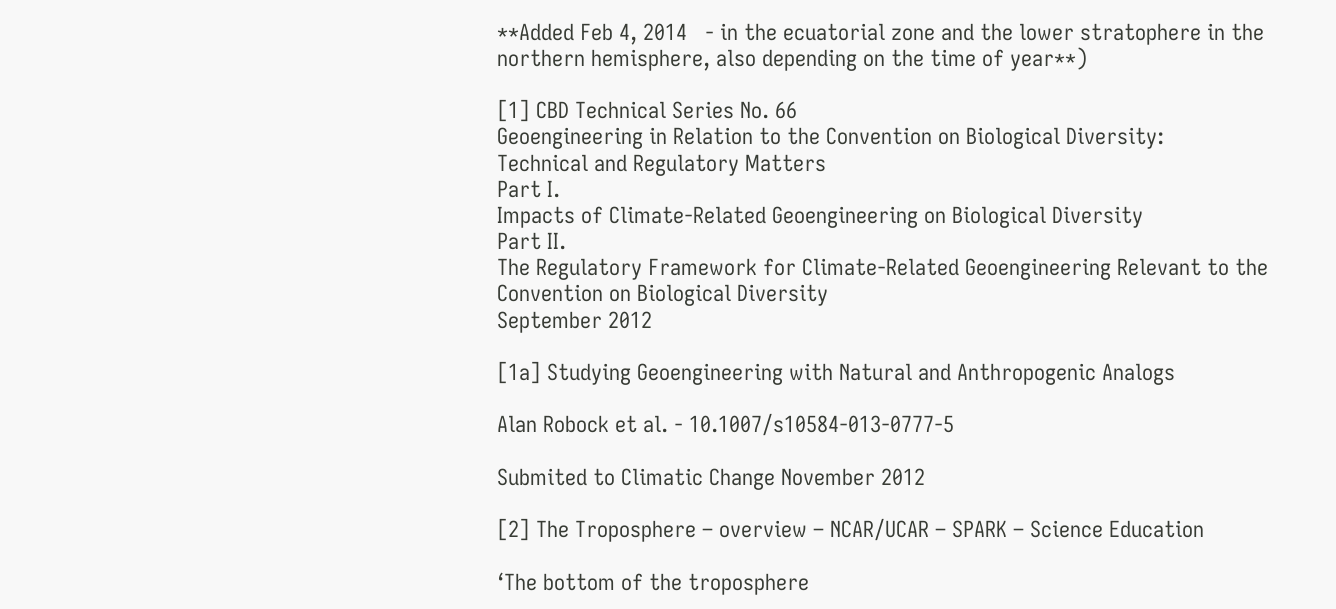**Added Feb 4, 2014   - in the ecuatorial zone and the lower stratophere in the northern hemisphere, also depending on the time of year**)

[1] CBD Technical Series No. 66
Geoengineering in Relation to the Convention on Biological Diversity:
Technical and Regulatory Matters
Part I.
Impacts of Climate-Related Geoengineering on Biological Diversity
Part II.
The Regulatory Framework for Climate-Related Geoengineering Relevant to the Convention on Biological Diversity
September 2012

[1a] Studying Geoengineering with Natural and Anthropogenic Analogs

Alan Robock et al. - 10.1007/s10584-013-0777-5

Submited to Climatic Change November 2012

[2] The Troposphere – overview – NCAR/UCAR – SPARK – Science Education

‘The bottom of the troposphere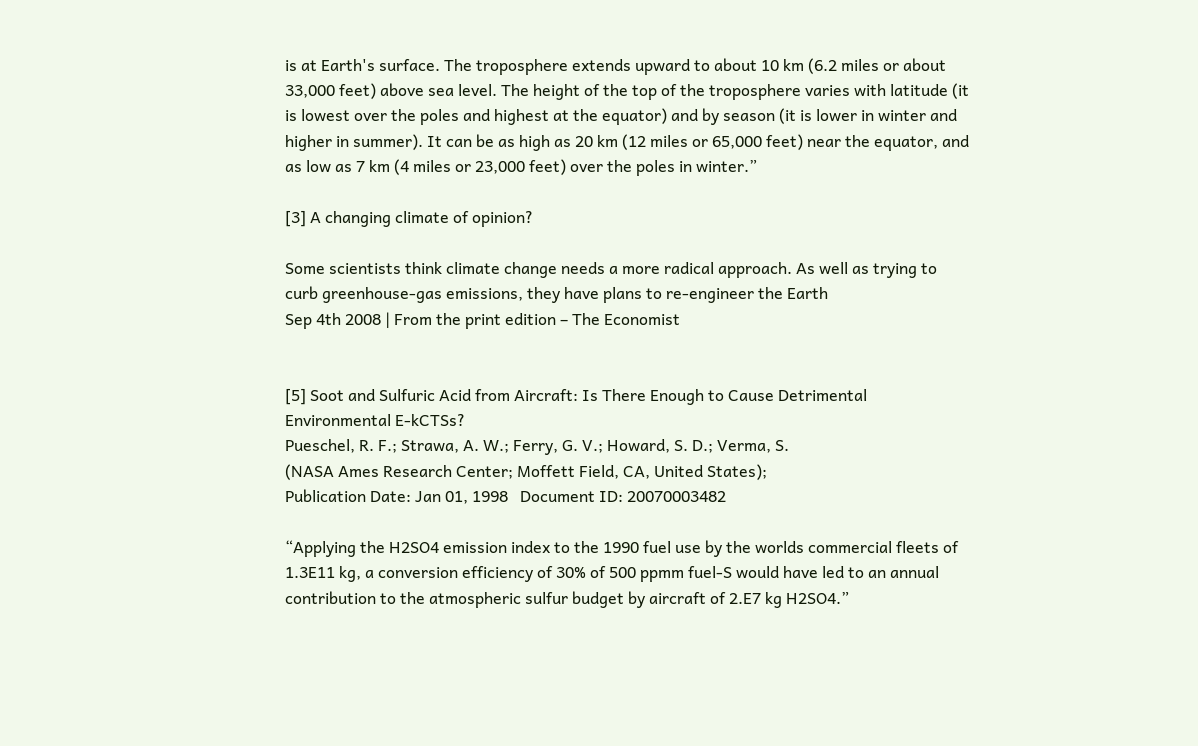is at Earth's surface. The troposphere extends upward to about 10 km (6.2 miles or about 33,000 feet) above sea level. The height of the top of the troposphere varies with latitude (it is lowest over the poles and highest at the equator) and by season (it is lower in winter and higher in summer). It can be as high as 20 km (12 miles or 65,000 feet) near the equator, and as low as 7 km (4 miles or 23,000 feet) over the poles in winter.”

[3] A changing climate of opinion?

Some scientists think climate change needs a more radical approach. As well as trying to curb greenhouse-gas emissions, they have plans to re-engineer the Earth
Sep 4th 2008 | From the print edition – The Economist


[5] Soot and Sulfuric Acid from Aircraft: Is There Enough to Cause Detrimental Environmental E-kCTSs?
Pueschel, R. F.; Strawa, A. W.; Ferry, G. V.; Howard, S. D.; Verma, S.
(NASA Ames Research Center; Moffett Field, CA, United States);
Publication Date: Jan 01, 1998   Document ID: 20070003482

“Applying the H2SO4 emission index to the 1990 fuel use by the worlds commercial fleets of 1.3E11 kg, a conversion efficiency of 30% of 500 ppmm fuel-S would have led to an annual contribution to the atmospheric sulfur budget by aircraft of 2.E7 kg H2SO4.”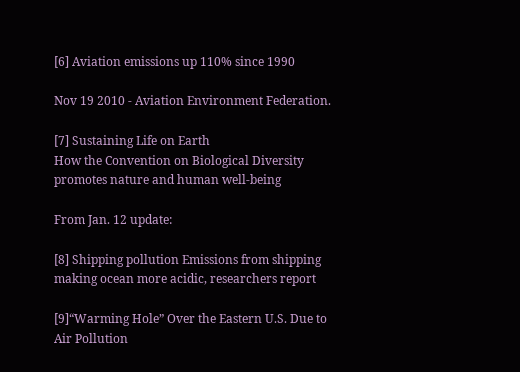[6] Aviation emissions up 110% since 1990

Nov 19 2010 - Aviation Environment Federation.

[7] Sustaining Life on Earth
How the Convention on Biological Diversity promotes nature and human well-being

From Jan. 12 update:

[8] Shipping pollution Emissions from shipping making ocean more acidic, researchers report

[9]“Warming Hole” Over the Eastern U.S. Due to Air Pollution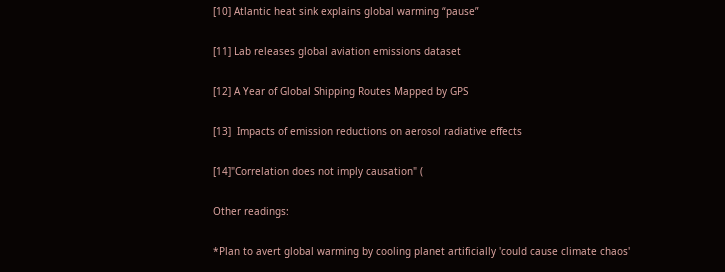[10] Atlantic heat sink explains global warming “pause”

[11] Lab releases global aviation emissions dataset

[12] A Year of Global Shipping Routes Mapped by GPS

[13]  Impacts of emission reductions on aerosol radiative effects

[14]"Correlation does not imply causation" (

Other readings:

*Plan to avert global warming by cooling planet artificially 'could cause climate chaos'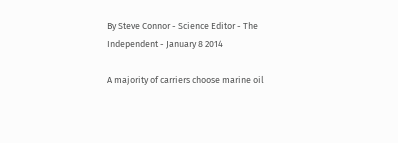By Steve Connor - Science Editor - The Independent - January 8 2014

A majority of carriers choose marine oil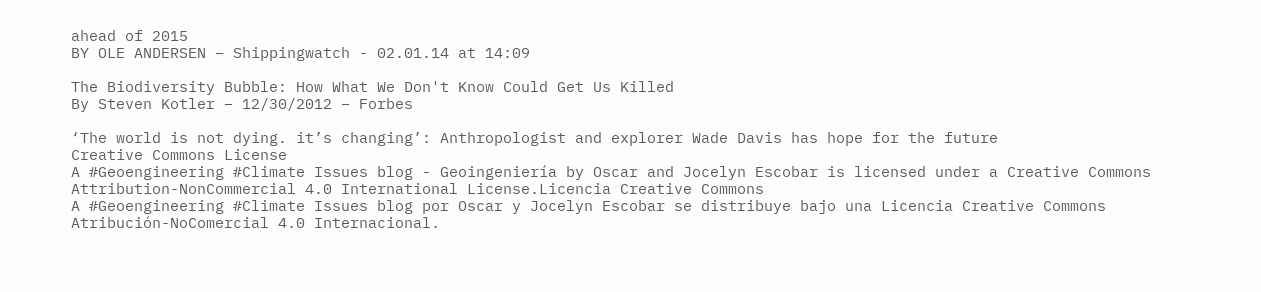ahead of 2015
BY OLE ANDERSEN – Shippingwatch - 02.01.14 at 14:09

The Biodiversity Bubble: How What We Don't Know Could Get Us Killed
By Steven Kotler – 12/30/2012 – Forbes

‘The world is not dying. it’s changing’: Anthropologist and explorer Wade Davis has hope for the future
Creative Commons License
A #Geoengineering #Climate Issues blog - Geoingeniería by Oscar and Jocelyn Escobar is licensed under a Creative Commons Attribution-NonCommercial 4.0 International License.Licencia Creative Commons
A #Geoengineering #Climate Issues blog por Oscar y Jocelyn Escobar se distribuye bajo una Licencia Creative Commons Atribución-NoComercial 4.0 Internacional.